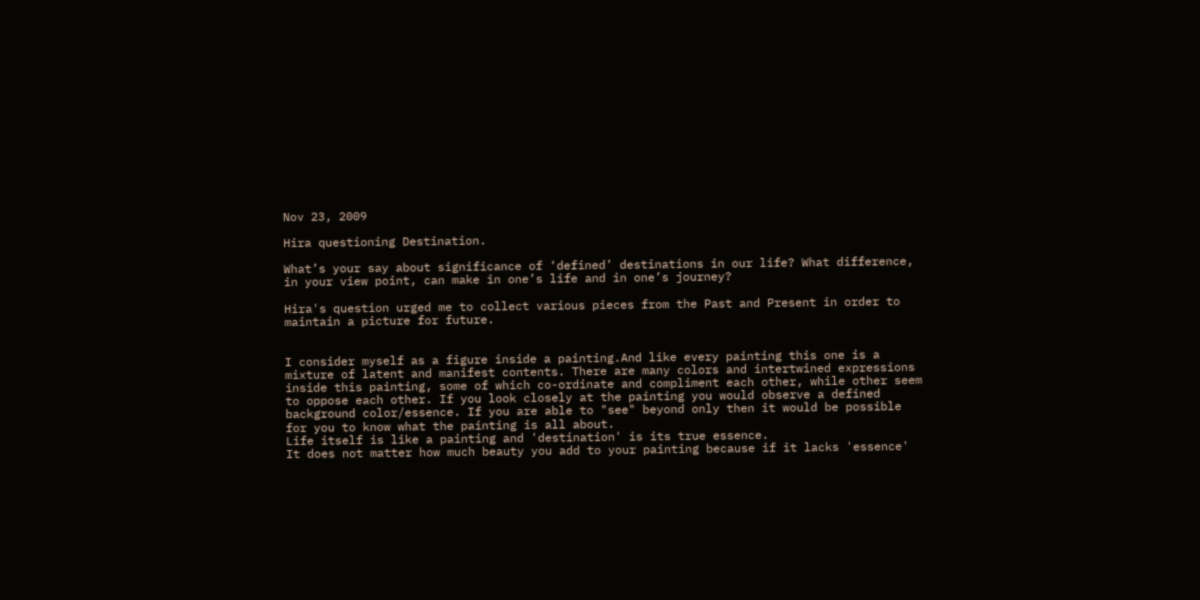Nov 23, 2009

Hira questioning Destination.

What’s your say about significance of ‘defined’ destinations in our life? What difference, in your view point, can make in one’s life and in one’s journey?

Hira's question urged me to collect various pieces from the Past and Present in order to maintain a picture for future.


I consider myself as a figure inside a painting.And like every painting this one is a mixture of latent and manifest contents. There are many colors and intertwined expressions inside this painting, some of which co-ordinate and compliment each other, while other seem to oppose each other. If you look closely at the painting you would observe a defined background color/essence. If you are able to "see" beyond only then it would be possible for you to know what the painting is all about.
Life itself is like a painting and 'destination' is its true essence.
It does not matter how much beauty you add to your painting because if it lacks 'essence'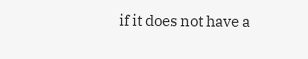if it does not have a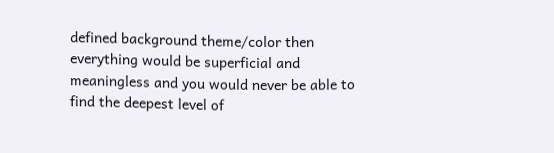defined background theme/color then everything would be superficial and meaningless and you would never be able to find the deepest level of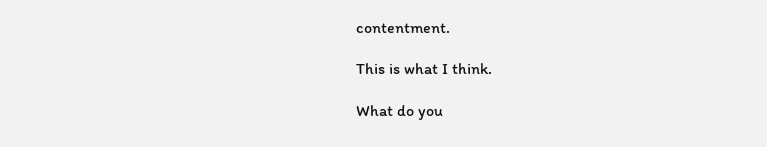contentment.

This is what I think.

What do you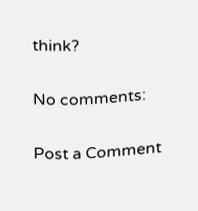think?

No comments:

Post a Comment